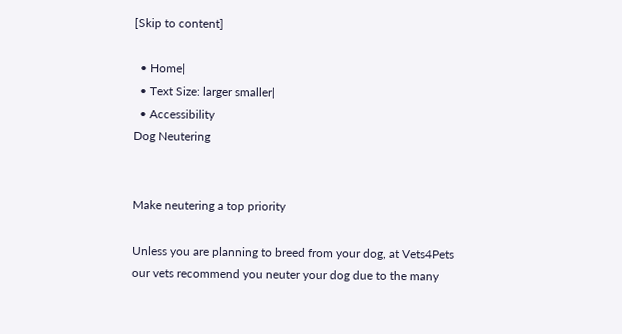[Skip to content]

  • Home|
  • Text Size: larger smaller|
  • Accessibility
Dog Neutering


Make neutering a top priority

Unless you are planning to breed from your dog, at Vets4Pets our vets recommend you neuter your dog due to the many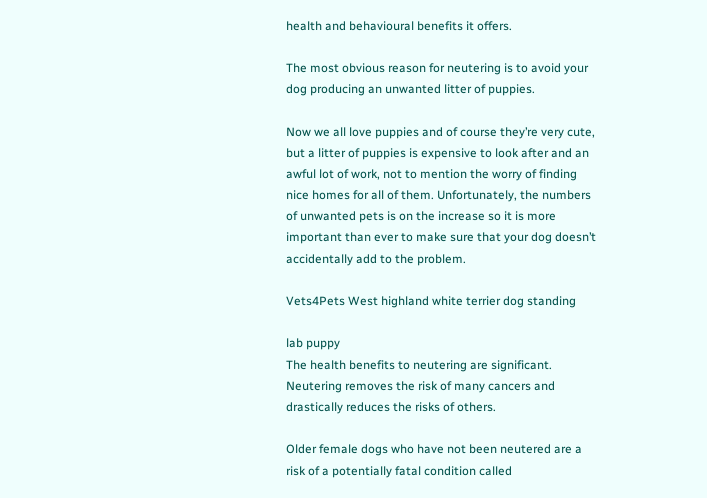health and behavioural benefits it offers.

The most obvious reason for neutering is to avoid your dog producing an unwanted litter of puppies.

Now we all love puppies and of course they’re very cute, but a litter of puppies is expensive to look after and an awful lot of work, not to mention the worry of finding nice homes for all of them. Unfortunately, the numbers of unwanted pets is on the increase so it is more important than ever to make sure that your dog doesn’t accidentally add to the problem.

Vets4Pets West highland white terrier dog standing

lab puppy
The health benefits to neutering are significant. Neutering removes the risk of many cancers and drastically reduces the risks of others.

Older female dogs who have not been neutered are a risk of a potentially fatal condition called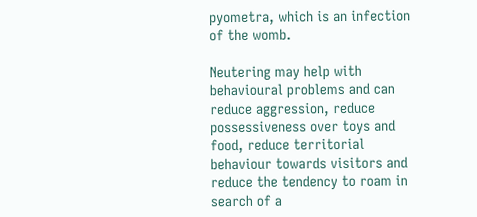pyometra, which is an infection of the womb.

Neutering may help with behavioural problems and can reduce aggression, reduce possessiveness over toys and food, reduce territorial behaviour towards visitors and reduce the tendency to roam in search of a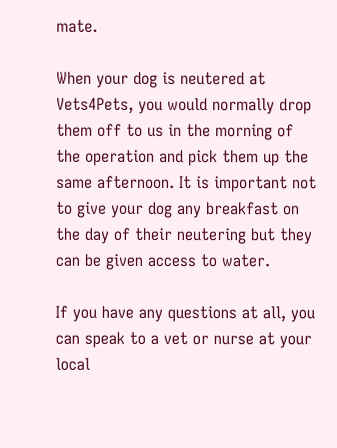mate.

When your dog is neutered at Vets4Pets, you would normally drop them off to us in the morning of the operation and pick them up the same afternoon. It is important not to give your dog any breakfast on the day of their neutering but they can be given access to water.

If you have any questions at all, you can speak to a vet or nurse at your local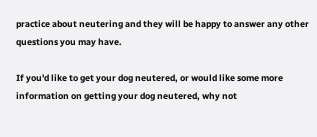practice about neutering and they will be happy to answer any other questions you may have.

If you'd like to get your dog neutered, or would like some more information on getting your dog neutered, why not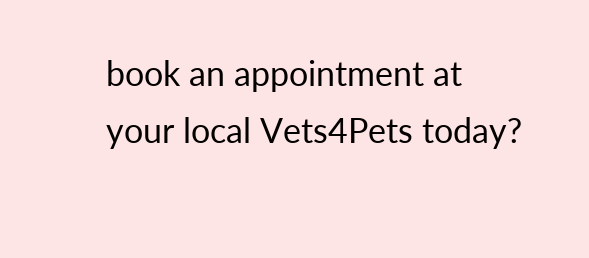book an appointment at your local Vets4Pets today?